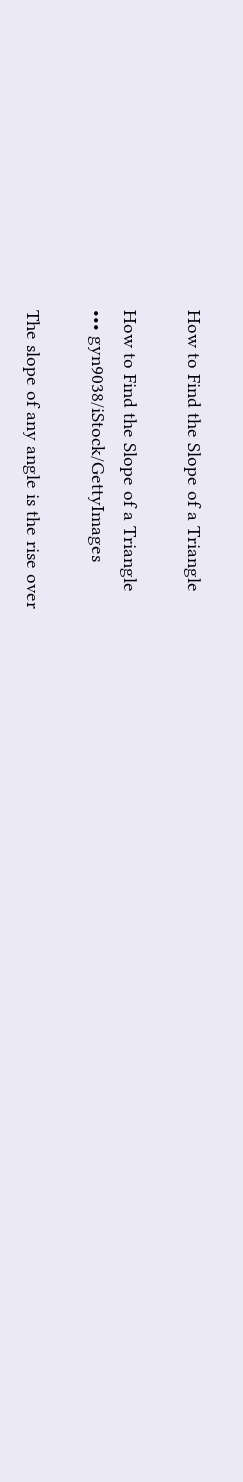How to Find the Slope of a Triangle

How to Find the Slope of a Triangle
••• gyn9038/iStock/GettyImages

The slope of any angle is the rise over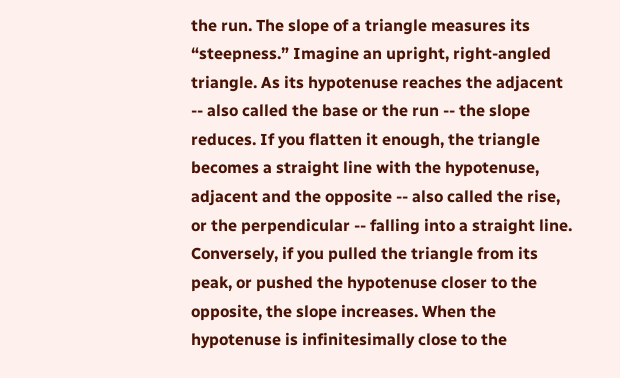the run. The slope of a triangle measures its “steepness.” Imagine an upright, right-angled triangle. As its hypotenuse reaches the adjacent -- also called the base or the run -- the slope reduces. If you flatten it enough, the triangle becomes a straight line with the hypotenuse, adjacent and the opposite -- also called the rise, or the perpendicular -- falling into a straight line. Conversely, if you pulled the triangle from its peak, or pushed the hypotenuse closer to the opposite, the slope increases. When the hypotenuse is infinitesimally close to the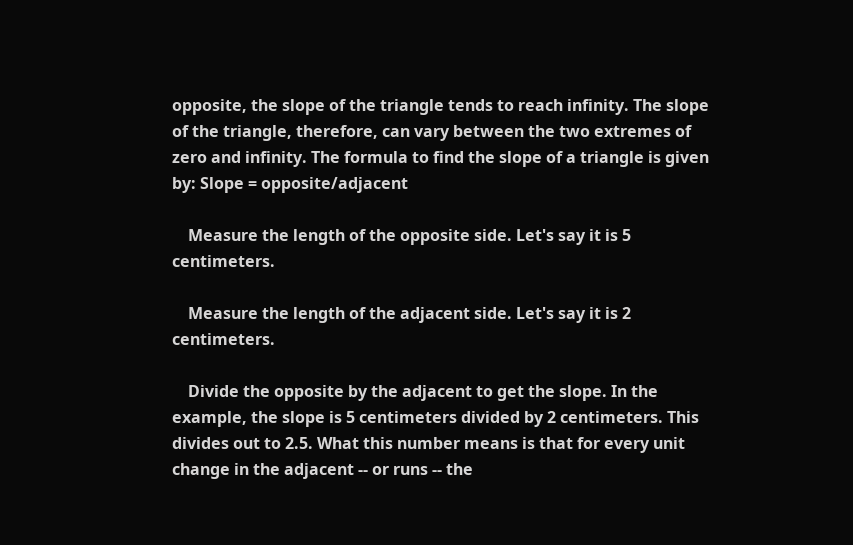opposite, the slope of the triangle tends to reach infinity. The slope of the triangle, therefore, can vary between the two extremes of zero and infinity. The formula to find the slope of a triangle is given by: Slope = opposite/adjacent

    Measure the length of the opposite side. Let's say it is 5 centimeters.

    Measure the length of the adjacent side. Let's say it is 2 centimeters.

    Divide the opposite by the adjacent to get the slope. In the example, the slope is 5 centimeters divided by 2 centimeters. This divides out to 2.5. What this number means is that for every unit change in the adjacent -- or runs -- the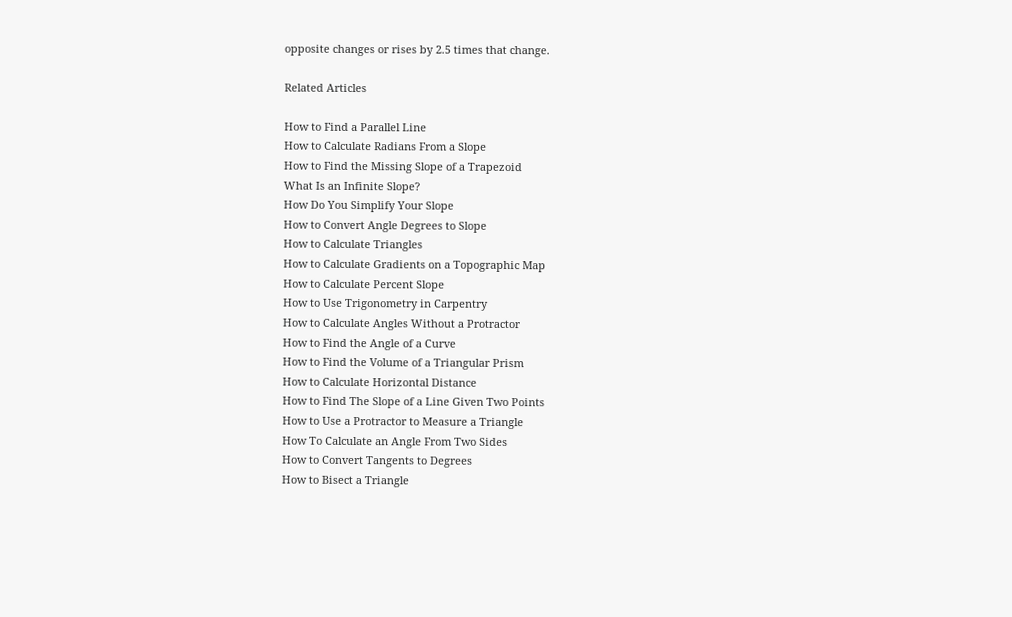opposite changes or rises by 2.5 times that change.

Related Articles

How to Find a Parallel Line
How to Calculate Radians From a Slope
How to Find the Missing Slope of a Trapezoid
What Is an Infinite Slope?
How Do You Simplify Your Slope
How to Convert Angle Degrees to Slope
How to Calculate Triangles
How to Calculate Gradients on a Topographic Map
How to Calculate Percent Slope
How to Use Trigonometry in Carpentry
How to Calculate Angles Without a Protractor
How to Find the Angle of a Curve
How to Find the Volume of a Triangular Prism
How to Calculate Horizontal Distance
How to Find The Slope of a Line Given Two Points
How to Use a Protractor to Measure a Triangle
How To Calculate an Angle From Two Sides
How to Convert Tangents to Degrees
How to Bisect a Triangle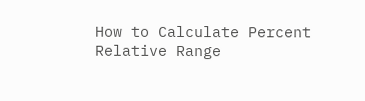How to Calculate Percent Relative Range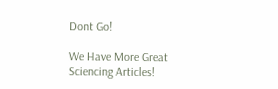Dont Go!

We Have More Great Sciencing Articles!